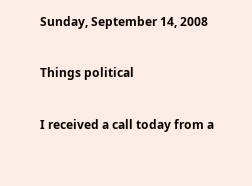Sunday, September 14, 2008

Things political

I received a call today from a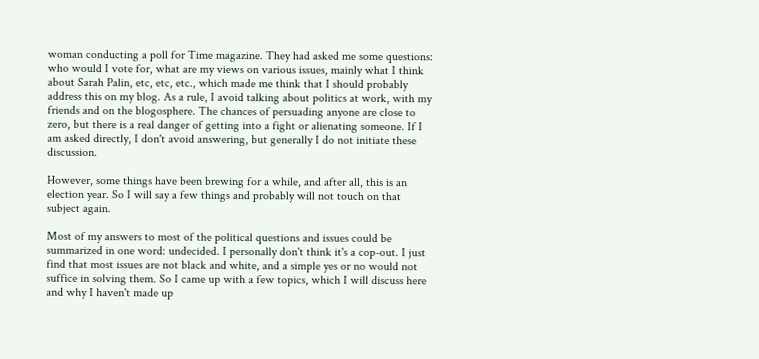woman conducting a poll for Time magazine. They had asked me some questions: who would I vote for, what are my views on various issues, mainly what I think about Sarah Palin, etc, etc, etc., which made me think that I should probably address this on my blog. As a rule, I avoid talking about politics at work, with my friends and on the blogosphere. The chances of persuading anyone are close to zero, but there is a real danger of getting into a fight or alienating someone. If I am asked directly, I don't avoid answering, but generally I do not initiate these discussion.

However, some things have been brewing for a while, and after all, this is an election year. So I will say a few things and probably will not touch on that subject again.

Most of my answers to most of the political questions and issues could be summarized in one word: undecided. I personally don't think it's a cop-out. I just find that most issues are not black and white, and a simple yes or no would not suffice in solving them. So I came up with a few topics, which I will discuss here and why I haven't made up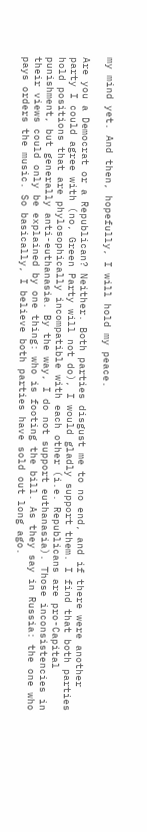my mind yet. And then, hopefully, I will hold my peace.

Are you a Democrat or a Republican? Neither. Both parties disgust me to no end, and if there were another party I could agree with (no, Green Party will not do), I would gladly support them. I find that both parties hold positions that are phylosophically incompatible with each other (i.e. Republicans are pro-Capital punishment, but generally anti-euthanasia. By the way, I do not support euthanasia). Those inconsistencies in their views could only be explained by one thing: who is footing the bill. As they say in Russia: the one who pays orders the music. So basically, I believe both parties have sold out long ago.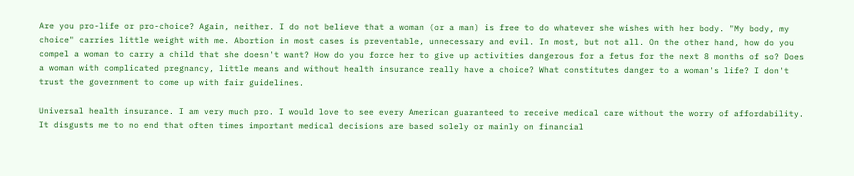Are you pro-life or pro-choice? Again, neither. I do not believe that a woman (or a man) is free to do whatever she wishes with her body. "My body, my choice" carries little weight with me. Abortion in most cases is preventable, unnecessary and evil. In most, but not all. On the other hand, how do you compel a woman to carry a child that she doesn't want? How do you force her to give up activities dangerous for a fetus for the next 8 months of so? Does a woman with complicated pregnancy, little means and without health insurance really have a choice? What constitutes danger to a woman's life? I don't trust the government to come up with fair guidelines.

Universal health insurance. I am very much pro. I would love to see every American guaranteed to receive medical care without the worry of affordability. It disgusts me to no end that often times important medical decisions are based solely or mainly on financial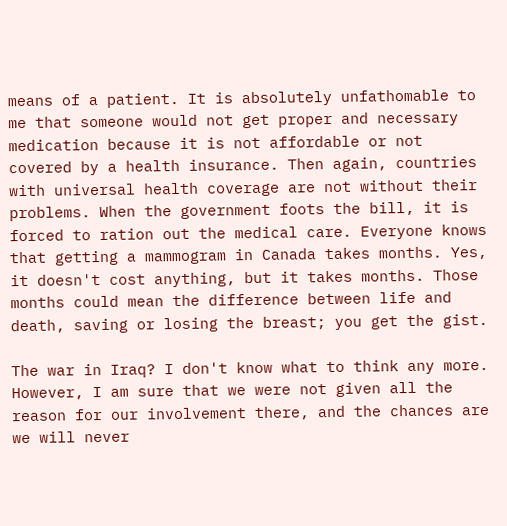means of a patient. It is absolutely unfathomable to me that someone would not get proper and necessary medication because it is not affordable or not covered by a health insurance. Then again, countries with universal health coverage are not without their problems. When the government foots the bill, it is forced to ration out the medical care. Everyone knows that getting a mammogram in Canada takes months. Yes, it doesn't cost anything, but it takes months. Those months could mean the difference between life and death, saving or losing the breast; you get the gist.

The war in Iraq? I don't know what to think any more. However, I am sure that we were not given all the reason for our involvement there, and the chances are we will never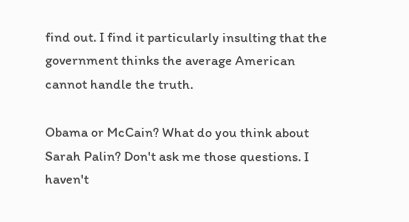find out. I find it particularly insulting that the government thinks the average American cannot handle the truth.

Obama or McCain? What do you think about Sarah Palin? Don't ask me those questions. I haven't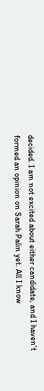decided. I am not excited about either candidate, and I haven't formed an opinion on Sarah Palin yet. All I know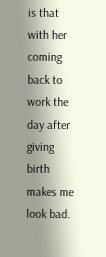is that with her coming back to work the day after giving birth makes me look bad.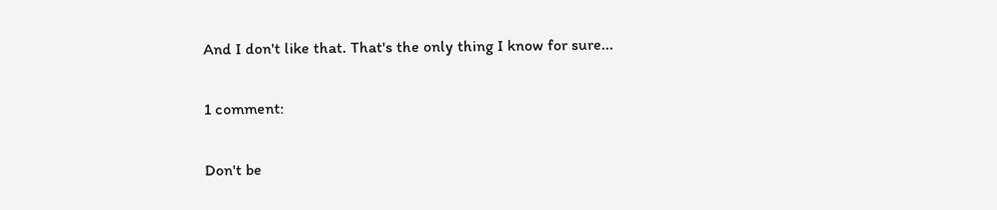And I don't like that. That's the only thing I know for sure...

1 comment:

Don't be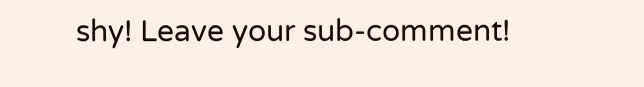shy! Leave your sub-comment!